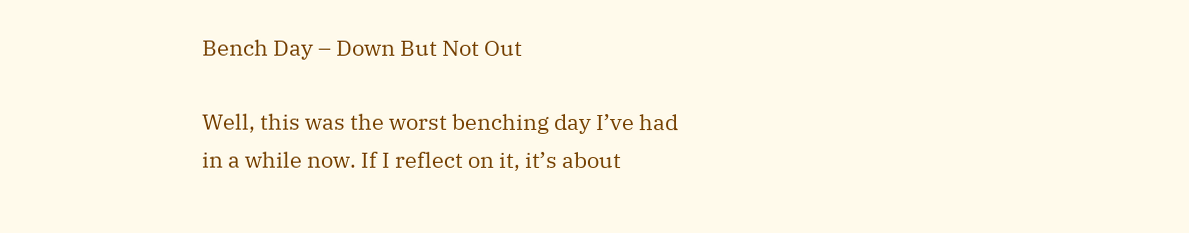Bench Day – Down But Not Out

Well, this was the worst benching day I’ve had in a while now. If I reflect on it, it’s about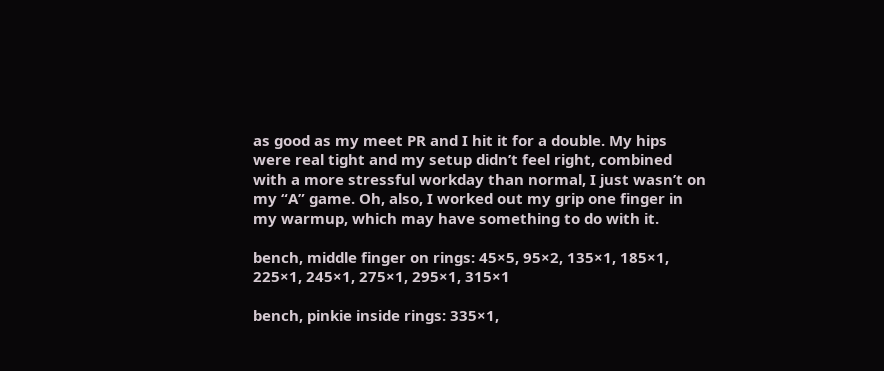as good as my meet PR and I hit it for a double. My hips were real tight and my setup didn’t feel right, combined with a more stressful workday than normal, I just wasn’t on my “A” game. Oh, also, I worked out my grip one finger in my warmup, which may have something to do with it.

bench, middle finger on rings: 45×5, 95×2, 135×1, 185×1, 225×1, 245×1, 275×1, 295×1, 315×1

bench, pinkie inside rings: 335×1,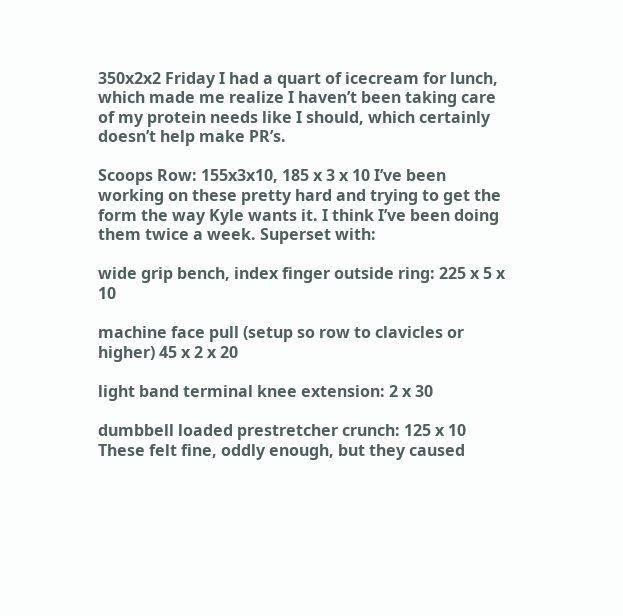350x2x2 Friday I had a quart of icecream for lunch, which made me realize I haven’t been taking care of my protein needs like I should, which certainly doesn’t help make PR’s.

Scoops Row: 155x3x10, 185 x 3 x 10 I’ve been working on these pretty hard and trying to get the form the way Kyle wants it. I think I’ve been doing them twice a week. Superset with:

wide grip bench, index finger outside ring: 225 x 5 x 10

machine face pull (setup so row to clavicles or higher) 45 x 2 x 20

light band terminal knee extension: 2 x 30

dumbbell loaded prestretcher crunch: 125 x 10 These felt fine, oddly enough, but they caused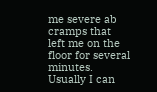me severe ab cramps that left me on the floor for several minutes. Usually I can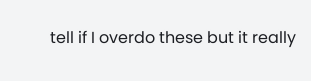tell if I overdo these but it really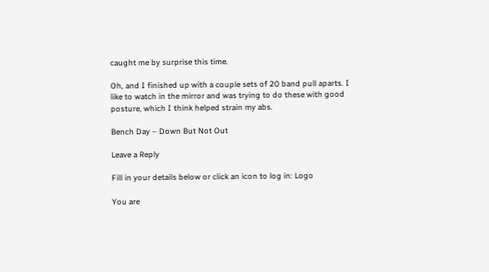caught me by surprise this time.

Oh, and I finished up with a couple sets of 20 band pull aparts. I like to watch in the mirror and was trying to do these with good posture, which I think helped strain my abs.

Bench Day – Down But Not Out

Leave a Reply

Fill in your details below or click an icon to log in: Logo

You are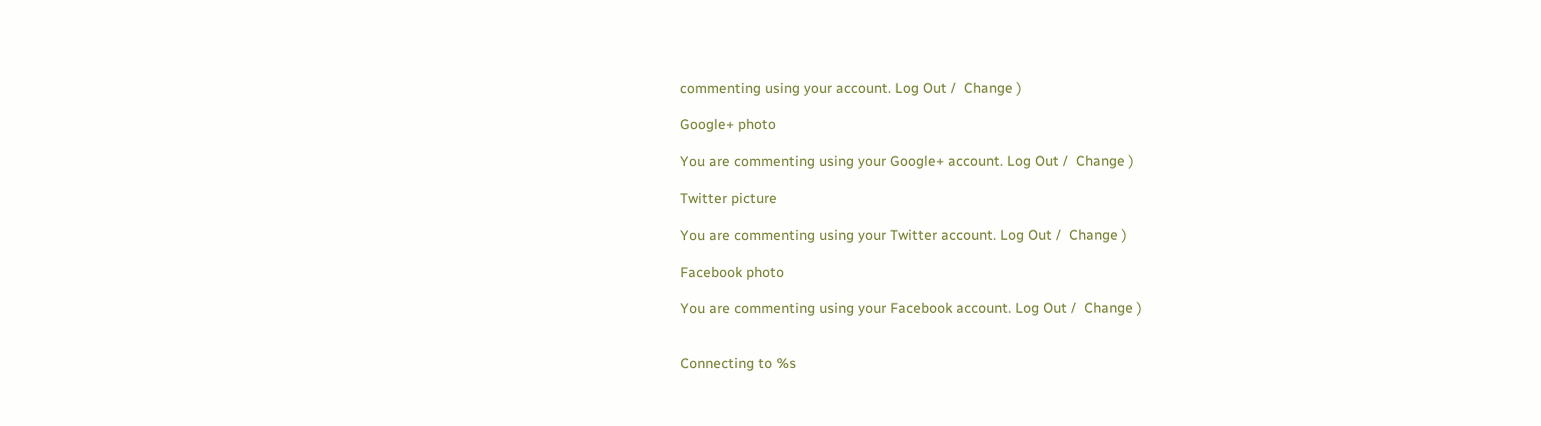commenting using your account. Log Out /  Change )

Google+ photo

You are commenting using your Google+ account. Log Out /  Change )

Twitter picture

You are commenting using your Twitter account. Log Out /  Change )

Facebook photo

You are commenting using your Facebook account. Log Out /  Change )


Connecting to %s